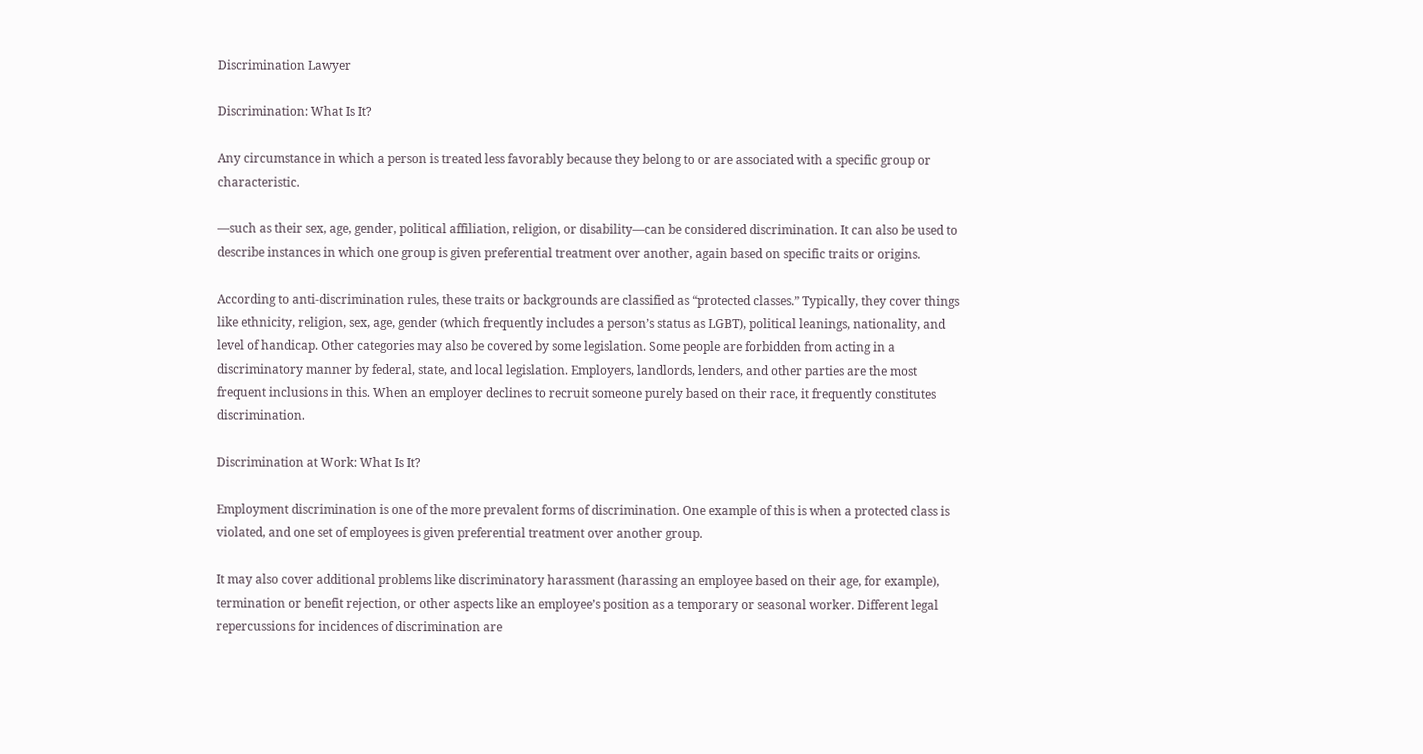Discrimination Lawyer

Discrimination: What Is It?

Any circumstance in which a person is treated less favorably because they belong to or are associated with a specific group or characteristic.

—such as their sex, age, gender, political affiliation, religion, or disability—can be considered discrimination. It can also be used to describe instances in which one group is given preferential treatment over another, again based on specific traits or origins.

According to anti-discrimination rules, these traits or backgrounds are classified as “protected classes.” Typically, they cover things like ethnicity, religion, sex, age, gender (which frequently includes a person’s status as LGBT), political leanings, nationality, and level of handicap. Other categories may also be covered by some legislation. Some people are forbidden from acting in a discriminatory manner by federal, state, and local legislation. Employers, landlords, lenders, and other parties are the most frequent inclusions in this. When an employer declines to recruit someone purely based on their race, it frequently constitutes discrimination.

Discrimination at Work: What Is It?

Employment discrimination is one of the more prevalent forms of discrimination. One example of this is when a protected class is violated, and one set of employees is given preferential treatment over another group.

It may also cover additional problems like discriminatory harassment (harassing an employee based on their age, for example), termination or benefit rejection, or other aspects like an employee’s position as a temporary or seasonal worker. Different legal repercussions for incidences of discrimination are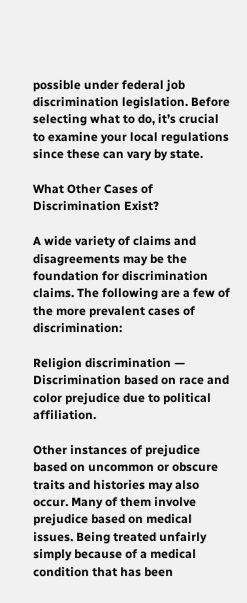possible under federal job discrimination legislation. Before selecting what to do, it’s crucial to examine your local regulations since these can vary by state.

What Other Cases of Discrimination Exist?

A wide variety of claims and disagreements may be the foundation for discrimination claims. The following are a few of the more prevalent cases of discrimination:

Religion discrimination — Discrimination based on race and color prejudice due to political affiliation.

Other instances of prejudice based on uncommon or obscure traits and histories may also occur. Many of them involve prejudice based on medical issues. Being treated unfairly simply because of a medical condition that has been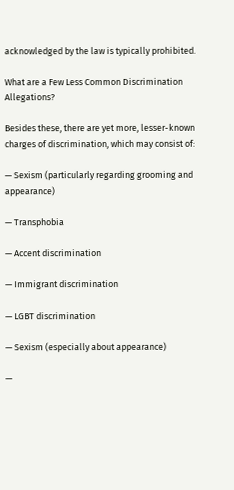acknowledged by the law is typically prohibited.

What are a Few Less Common Discrimination Allegations?

Besides these, there are yet more, lesser-known charges of discrimination, which may consist of:

— Sexism (particularly regarding grooming and appearance)

— Transphobia

— Accent discrimination

— Immigrant discrimination

— LGBT discrimination

— Sexism (especially about appearance)

—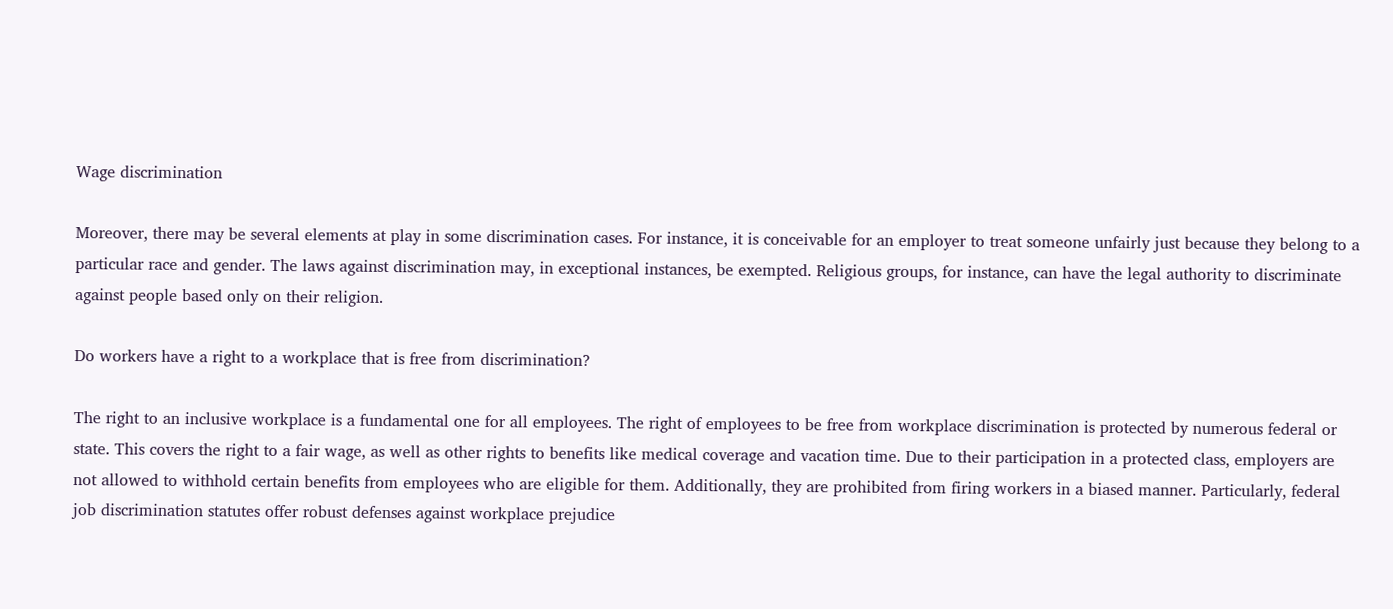Wage discrimination

Moreover, there may be several elements at play in some discrimination cases. For instance, it is conceivable for an employer to treat someone unfairly just because they belong to a particular race and gender. The laws against discrimination may, in exceptional instances, be exempted. Religious groups, for instance, can have the legal authority to discriminate against people based only on their religion.

Do workers have a right to a workplace that is free from discrimination?

The right to an inclusive workplace is a fundamental one for all employees. The right of employees to be free from workplace discrimination is protected by numerous federal or state. This covers the right to a fair wage, as well as other rights to benefits like medical coverage and vacation time. Due to their participation in a protected class, employers are not allowed to withhold certain benefits from employees who are eligible for them. Additionally, they are prohibited from firing workers in a biased manner. Particularly, federal job discrimination statutes offer robust defenses against workplace prejudice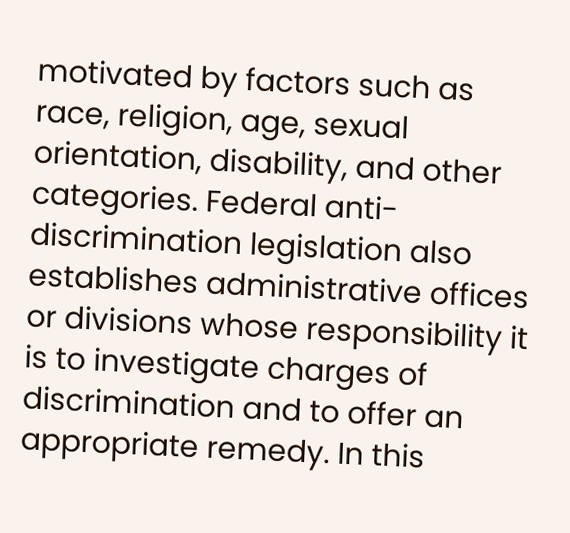motivated by factors such as race, religion, age, sexual orientation, disability, and other categories. Federal anti-discrimination legislation also establishes administrative offices or divisions whose responsibility it is to investigate charges of discrimination and to offer an appropriate remedy. In this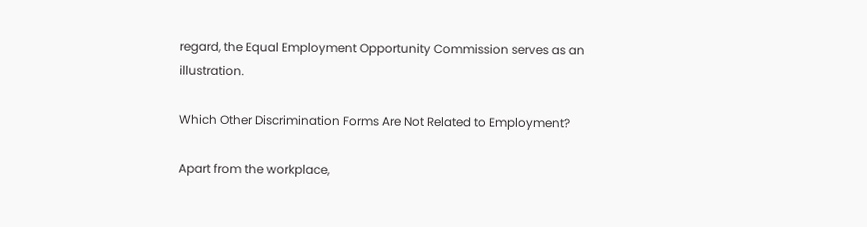regard, the Equal Employment Opportunity Commission serves as an illustration.

Which Other Discrimination Forms Are Not Related to Employment?

Apart from the workplace,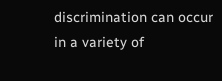discrimination can occur in a variety of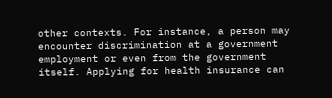other contexts. For instance, a person may encounter discrimination at a government employment or even from the government itself. Applying for health insurance can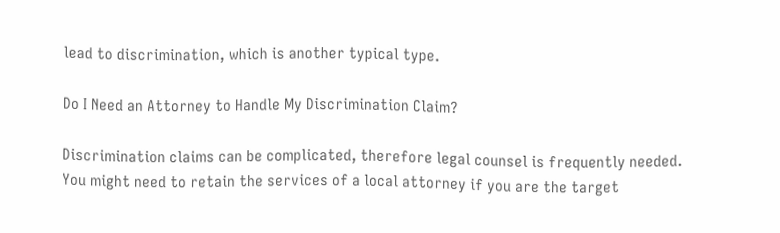lead to discrimination, which is another typical type.

Do I Need an Attorney to Handle My Discrimination Claim?

Discrimination claims can be complicated, therefore legal counsel is frequently needed. You might need to retain the services of a local attorney if you are the target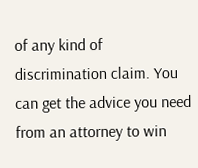of any kind of discrimination claim. You can get the advice you need from an attorney to win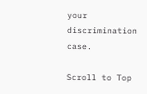your discrimination case.

Scroll to Top